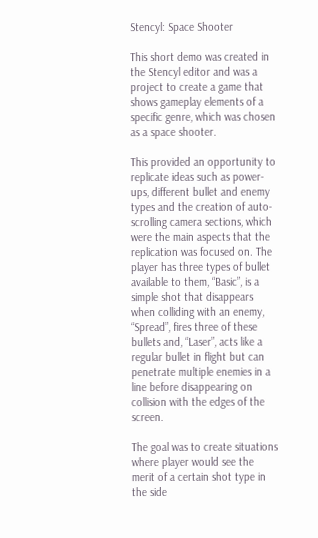Stencyl: Space Shooter

This short demo was created in the Stencyl editor and was a project to create a game that shows gameplay elements of a specific genre, which was chosen as a space shooter.

This provided an opportunity to replicate ideas such as power-ups, different bullet and enemy types and the creation of auto-scrolling camera sections, which were the main aspects that the replication was focused on. The player has three types of bullet available to them, “Basic”, is a simple shot that disappears when colliding with an enemy, “Spread”, fires three of these bullets and, “Laser”, acts like a regular bullet in flight but can penetrate multiple enemies in a line before disappearing on collision with the edges of the screen.

The goal was to create situations where player would see the merit of a certain shot type in the side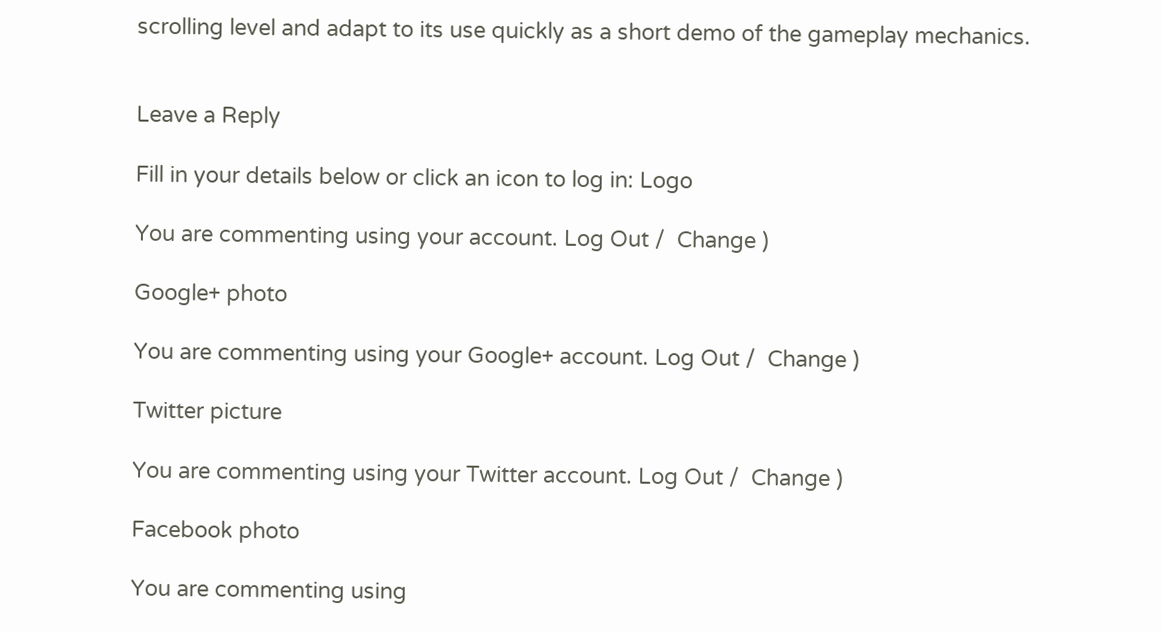scrolling level and adapt to its use quickly as a short demo of the gameplay mechanics.


Leave a Reply

Fill in your details below or click an icon to log in: Logo

You are commenting using your account. Log Out /  Change )

Google+ photo

You are commenting using your Google+ account. Log Out /  Change )

Twitter picture

You are commenting using your Twitter account. Log Out /  Change )

Facebook photo

You are commenting using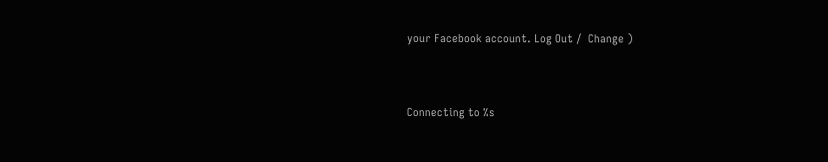your Facebook account. Log Out /  Change )


Connecting to %s